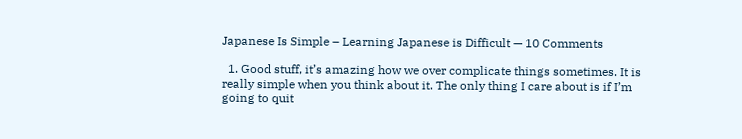Japanese Is Simple – Learning Japanese is Difficult — 10 Comments

  1. Good stuff, it’s amazing how we over complicate things sometimes. It is really simple when you think about it. The only thing I care about is if I’m going to quit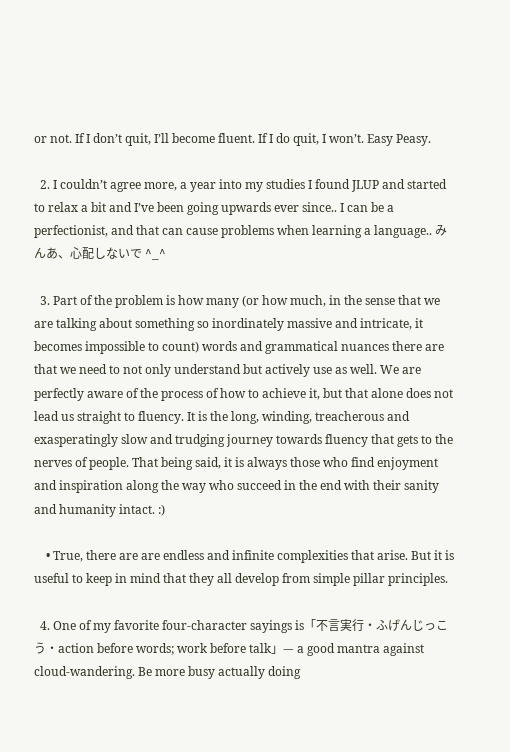or not. If I don’t quit, I’ll become fluent. If I do quit, I won’t. Easy Peasy.

  2. I couldn’t agree more, a year into my studies I found JLUP and started to relax a bit and I’ve been going upwards ever since.. I can be a perfectionist, and that can cause problems when learning a language.. みんあ、心配しないで ^_^

  3. Part of the problem is how many (or how much, in the sense that we are talking about something so inordinately massive and intricate, it becomes impossible to count) words and grammatical nuances there are that we need to not only understand but actively use as well. We are perfectly aware of the process of how to achieve it, but that alone does not lead us straight to fluency. It is the long, winding, treacherous and exasperatingly slow and trudging journey towards fluency that gets to the nerves of people. That being said, it is always those who find enjoyment and inspiration along the way who succeed in the end with their sanity and humanity intact. :)

    • True, there are are endless and infinite complexities that arise. But it is useful to keep in mind that they all develop from simple pillar principles.

  4. One of my favorite four-character sayings is「不言実行・ふげんじっこう・action before words; work before talk」— a good mantra against cloud-wandering. Be more busy actually doing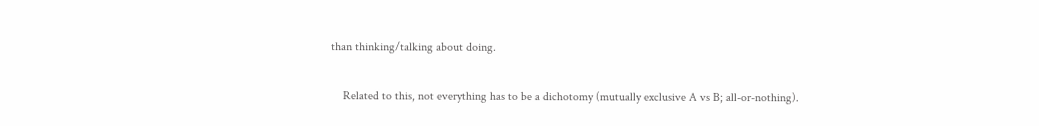than thinking/talking about doing.

    Related to this, not everything has to be a dichotomy (mutually exclusive A vs B; all-or-nothing).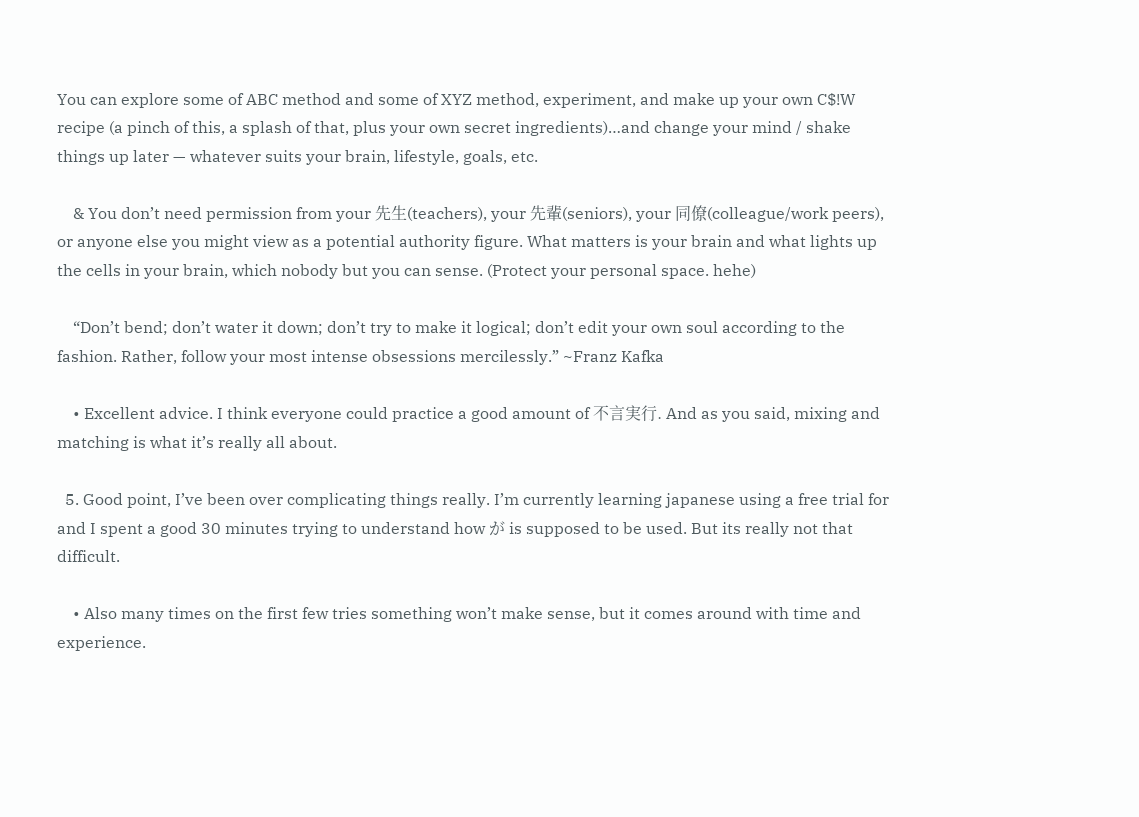You can explore some of ABC method and some of XYZ method, experiment, and make up your own C$!W recipe (a pinch of this, a splash of that, plus your own secret ingredients)…and change your mind / shake things up later — whatever suits your brain, lifestyle, goals, etc.

    & You don’t need permission from your 先生(teachers), your 先輩(seniors), your 同僚(colleague/work peers), or anyone else you might view as a potential authority figure. What matters is your brain and what lights up the cells in your brain, which nobody but you can sense. (Protect your personal space. hehe)

    “Don’t bend; don’t water it down; don’t try to make it logical; don’t edit your own soul according to the fashion. Rather, follow your most intense obsessions mercilessly.” ~Franz Kafka

    • Excellent advice. I think everyone could practice a good amount of 不言実行. And as you said, mixing and matching is what it’s really all about.

  5. Good point, I’ve been over complicating things really. I’m currently learning japanese using a free trial for and I spent a good 30 minutes trying to understand how が is supposed to be used. But its really not that difficult.

    • Also many times on the first few tries something won’t make sense, but it comes around with time and experience.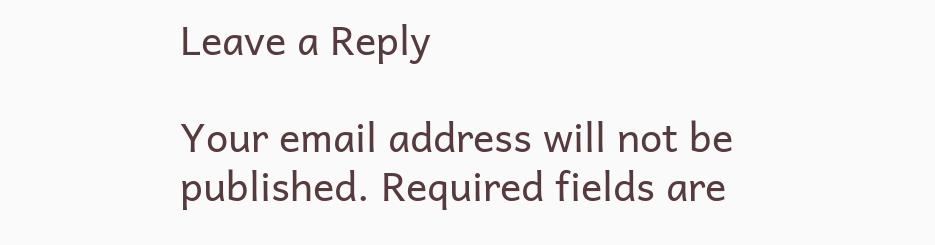Leave a Reply

Your email address will not be published. Required fields are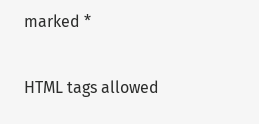marked *

HTML tags allowed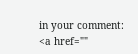in your comment: <a href=""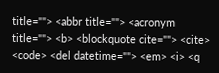title=""> <abbr title=""> <acronym title=""> <b> <blockquote cite=""> <cite> <code> <del datetime=""> <em> <i> <q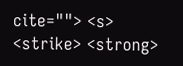cite=""> <s> <strike> <strong>